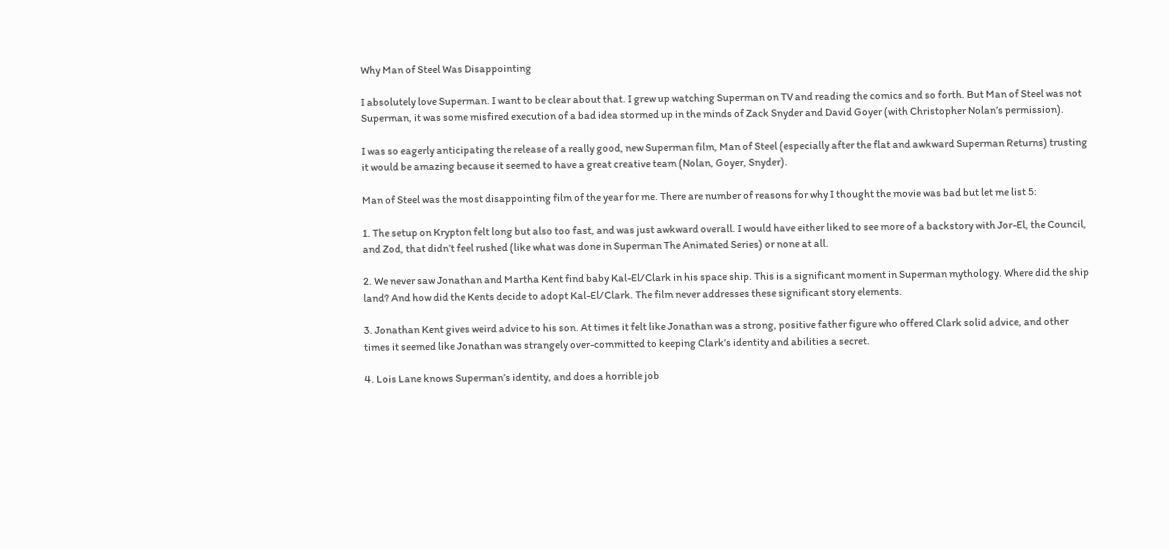Why Man of Steel Was Disappointing

I absolutely love Superman. I want to be clear about that. I grew up watching Superman on TV and reading the comics and so forth. But Man of Steel was not Superman, it was some misfired execution of a bad idea stormed up in the minds of Zack Snyder and David Goyer (with Christopher Nolan’s permission).

I was so eagerly anticipating the release of a really good, new Superman film, Man of Steel (especially after the flat and awkward Superman Returns) trusting it would be amazing because it seemed to have a great creative team (Nolan, Goyer, Snyder).

Man of Steel was the most disappointing film of the year for me. There are number of reasons for why I thought the movie was bad but let me list 5:

1. The setup on Krypton felt long but also too fast, and was just awkward overall. I would have either liked to see more of a backstory with Jor-El, the Council, and Zod, that didn’t feel rushed (like what was done in Superman The Animated Series) or none at all.

2. We never saw Jonathan and Martha Kent find baby Kal-El/Clark in his space ship. This is a significant moment in Superman mythology. Where did the ship land? And how did the Kents decide to adopt Kal-El/Clark. The film never addresses these significant story elements.

3. Jonathan Kent gives weird advice to his son. At times it felt like Jonathan was a strong, positive father figure who offered Clark solid advice, and other times it seemed like Jonathan was strangely over-committed to keeping Clark’s identity and abilities a secret.

4. Lois Lane knows Superman’s identity, and does a horrible job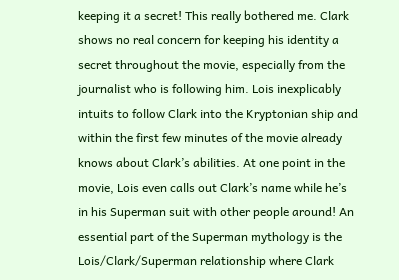keeping it a secret! This really bothered me. Clark shows no real concern for keeping his identity a secret throughout the movie, especially from the journalist who is following him. Lois inexplicably intuits to follow Clark into the Kryptonian ship and within the first few minutes of the movie already knows about Clark’s abilities. At one point in the movie, Lois even calls out Clark’s name while he’s in his Superman suit with other people around! An essential part of the Superman mythology is the Lois/Clark/Superman relationship where Clark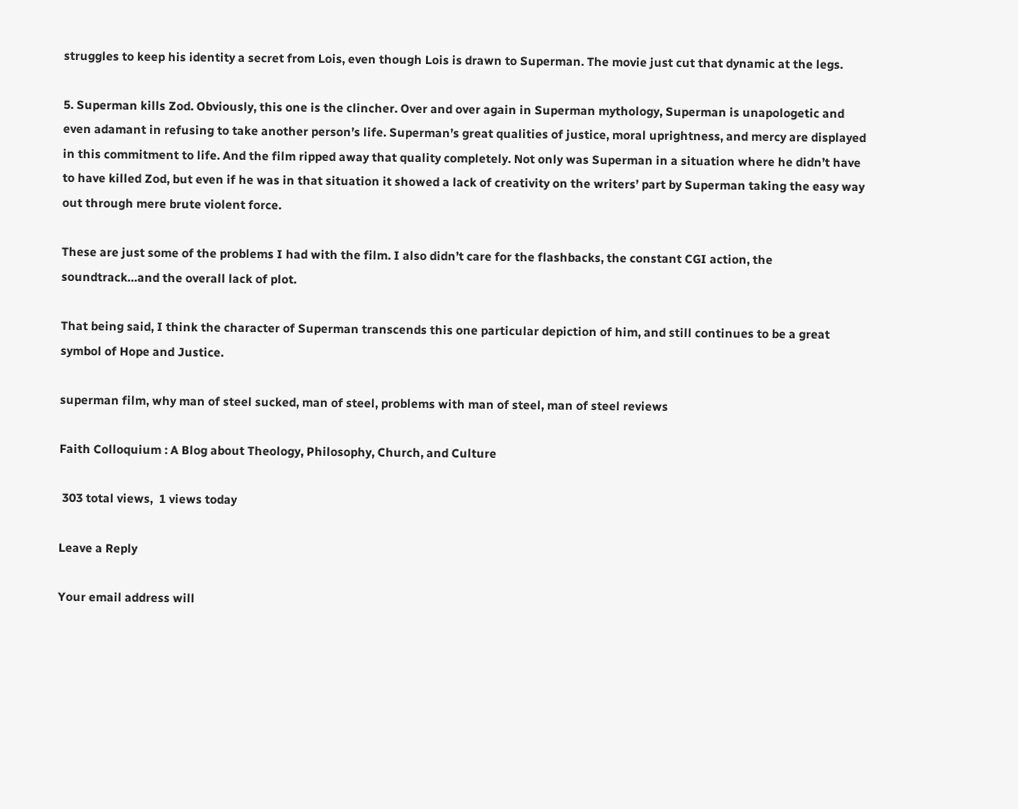struggles to keep his identity a secret from Lois, even though Lois is drawn to Superman. The movie just cut that dynamic at the legs.

5. Superman kills Zod. Obviously, this one is the clincher. Over and over again in Superman mythology, Superman is unapologetic and even adamant in refusing to take another person’s life. Superman’s great qualities of justice, moral uprightness, and mercy are displayed in this commitment to life. And the film ripped away that quality completely. Not only was Superman in a situation where he didn’t have to have killed Zod, but even if he was in that situation it showed a lack of creativity on the writers’ part by Superman taking the easy way out through mere brute violent force.

These are just some of the problems I had with the film. I also didn’t care for the flashbacks, the constant CGI action, the soundtrack…and the overall lack of plot.

That being said, I think the character of Superman transcends this one particular depiction of him, and still continues to be a great symbol of Hope and Justice.

superman film, why man of steel sucked, man of steel, problems with man of steel, man of steel reviews

Faith Colloquium : A Blog about Theology, Philosophy, Church, and Culture

 303 total views,  1 views today

Leave a Reply

Your email address will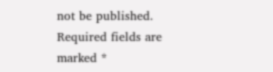not be published. Required fields are marked *